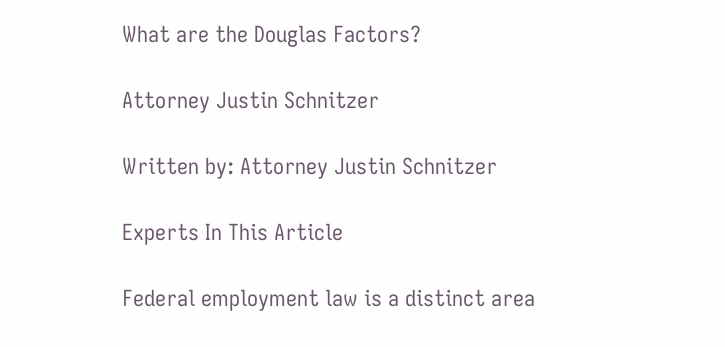What are the Douglas Factors?

Attorney Justin Schnitzer

Written by: Attorney Justin Schnitzer

Experts In This Article

Federal employment law is a distinct area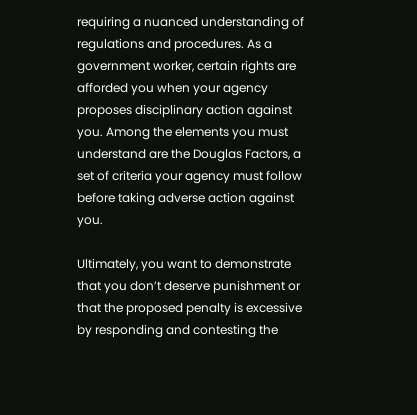requiring a nuanced understanding of regulations and procedures. As a government worker, certain rights are afforded you when your agency proposes disciplinary action against you. Among the elements you must understand are the Douglas Factors, a set of criteria your agency must follow before taking adverse action against you.

Ultimately, you want to demonstrate that you don’t deserve punishment or that the proposed penalty is excessive by responding and contesting the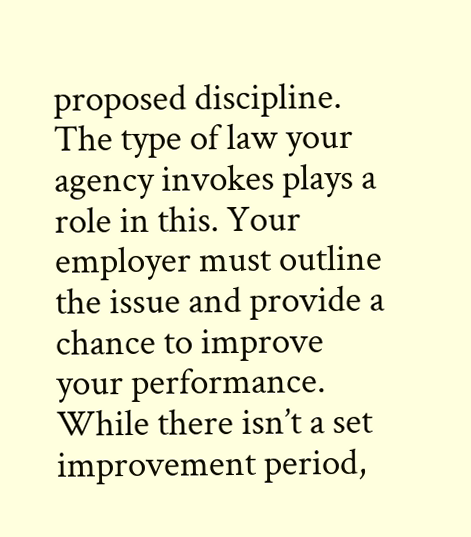proposed discipline. The type of law your agency invokes plays a role in this. Your employer must outline the issue and provide a chance to improve your performance. While there isn’t a set improvement period,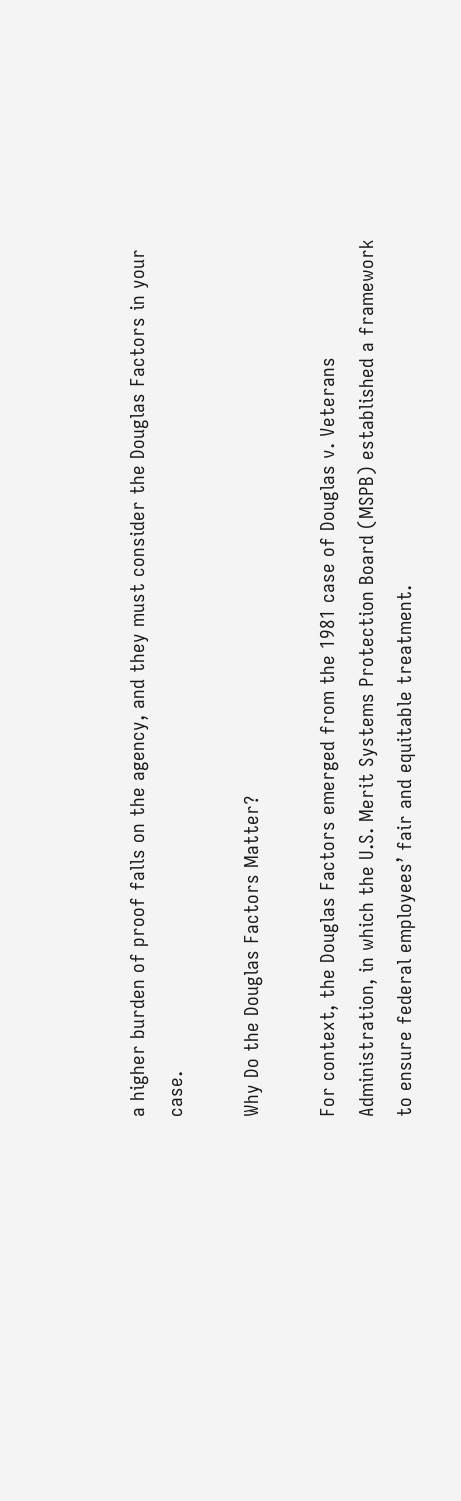a higher burden of proof falls on the agency, and they must consider the Douglas Factors in your case.

Why Do the Douglas Factors Matter?

For context, the Douglas Factors emerged from the 1981 case of Douglas v. Veterans Administration, in which the U.S. Merit Systems Protection Board (MSPB) established a framework to ensure federal employees’ fair and equitable treatment.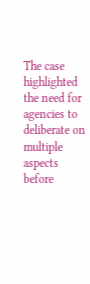The case highlighted the need for agencies to deliberate on multiple aspects before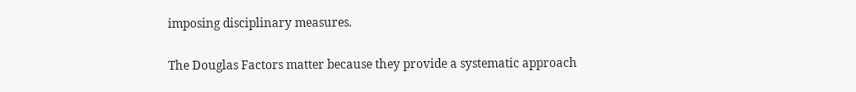imposing disciplinary measures.

The Douglas Factors matter because they provide a systematic approach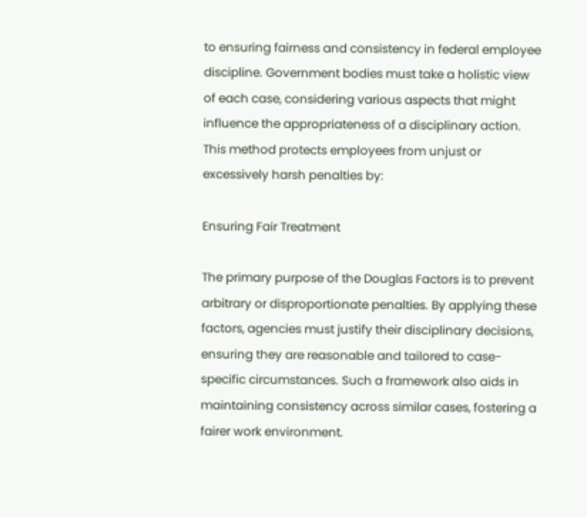to ensuring fairness and consistency in federal employee discipline. Government bodies must take a holistic view of each case, considering various aspects that might influence the appropriateness of a disciplinary action. This method protects employees from unjust or excessively harsh penalties by:

Ensuring Fair Treatment

The primary purpose of the Douglas Factors is to prevent arbitrary or disproportionate penalties. By applying these factors, agencies must justify their disciplinary decisions, ensuring they are reasonable and tailored to case-specific circumstances. Such a framework also aids in maintaining consistency across similar cases, fostering a fairer work environment.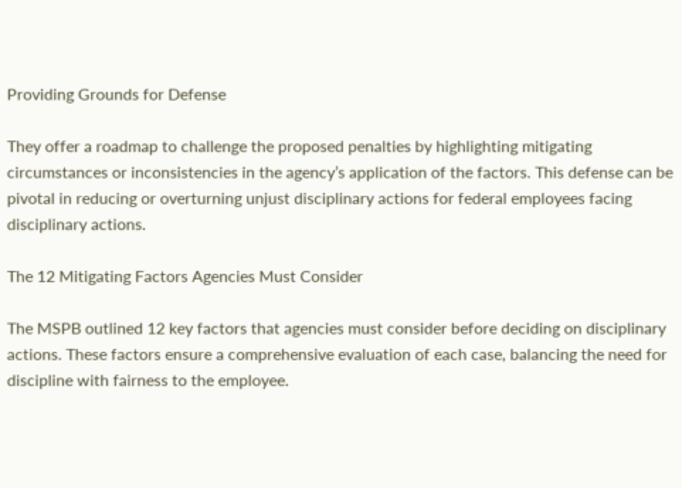Providing Grounds for Defense

They offer a roadmap to challenge the proposed penalties by highlighting mitigating circumstances or inconsistencies in the agency’s application of the factors. This defense can be pivotal in reducing or overturning unjust disciplinary actions for federal employees facing disciplinary actions.

The 12 Mitigating Factors Agencies Must Consider

The MSPB outlined 12 key factors that agencies must consider before deciding on disciplinary actions. These factors ensure a comprehensive evaluation of each case, balancing the need for discipline with fairness to the employee.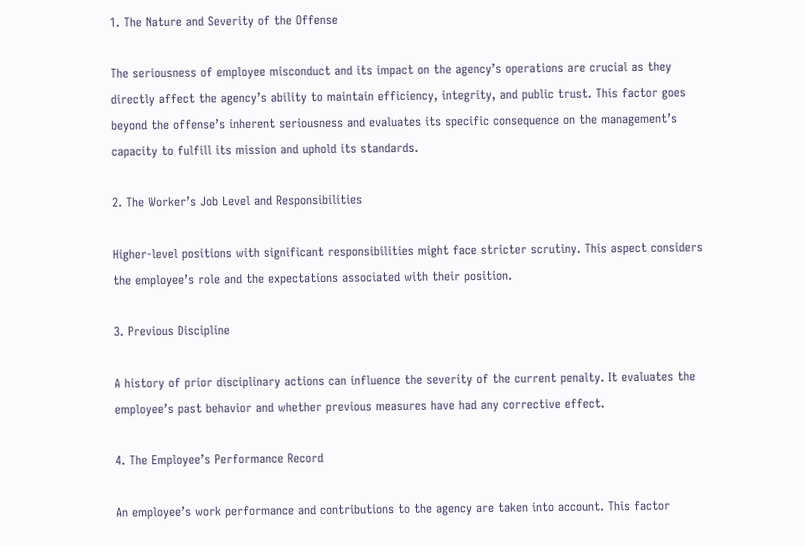1. The Nature and Severity of the Offense

The seriousness of employee misconduct and its impact on the agency’s operations are crucial as they directly affect the agency’s ability to maintain efficiency, integrity, and public trust. This factor goes beyond the offense’s inherent seriousness and evaluates its specific consequence on the management’s capacity to fulfill its mission and uphold its standards.

2. The Worker’s Job Level and Responsibilities

Higher-level positions with significant responsibilities might face stricter scrutiny. This aspect considers the employee’s role and the expectations associated with their position.

3. Previous Discipline

A history of prior disciplinary actions can influence the severity of the current penalty. It evaluates the employee’s past behavior and whether previous measures have had any corrective effect.

4. The Employee’s Performance Record

An employee’s work performance and contributions to the agency are taken into account. This factor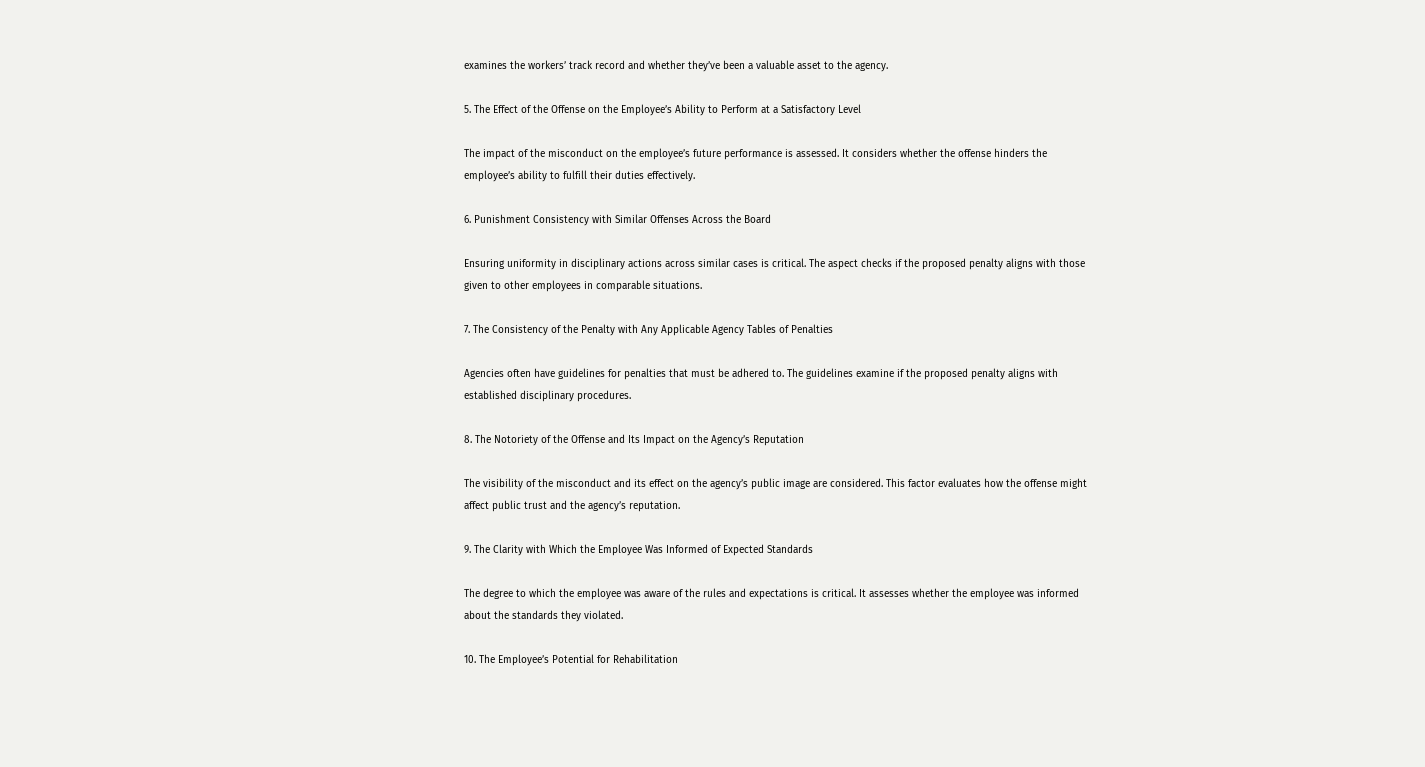examines the workers’ track record and whether they’ve been a valuable asset to the agency.

5. The Effect of the Offense on the Employee’s Ability to Perform at a Satisfactory Level

The impact of the misconduct on the employee’s future performance is assessed. It considers whether the offense hinders the employee’s ability to fulfill their duties effectively.

6. Punishment Consistency with Similar Offenses Across the Board

Ensuring uniformity in disciplinary actions across similar cases is critical. The aspect checks if the proposed penalty aligns with those given to other employees in comparable situations.

7. The Consistency of the Penalty with Any Applicable Agency Tables of Penalties

Agencies often have guidelines for penalties that must be adhered to. The guidelines examine if the proposed penalty aligns with established disciplinary procedures.

8. The Notoriety of the Offense and Its Impact on the Agency’s Reputation

The visibility of the misconduct and its effect on the agency’s public image are considered. This factor evaluates how the offense might affect public trust and the agency’s reputation.

9. The Clarity with Which the Employee Was Informed of Expected Standards

The degree to which the employee was aware of the rules and expectations is critical. It assesses whether the employee was informed about the standards they violated.

10. The Employee’s Potential for Rehabilitation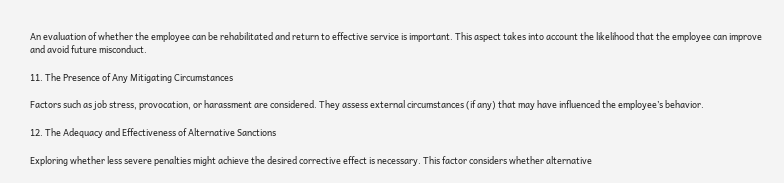An evaluation of whether the employee can be rehabilitated and return to effective service is important. This aspect takes into account the likelihood that the employee can improve and avoid future misconduct.

11. The Presence of Any Mitigating Circumstances

Factors such as job stress, provocation, or harassment are considered. They assess external circumstances (if any) that may have influenced the employee’s behavior.

12. The Adequacy and Effectiveness of Alternative Sanctions

Exploring whether less severe penalties might achieve the desired corrective effect is necessary. This factor considers whether alternative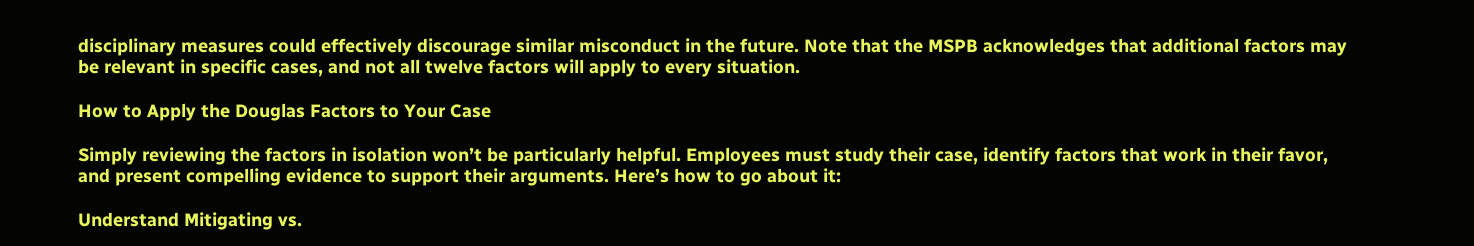disciplinary measures could effectively discourage similar misconduct in the future. Note that the MSPB acknowledges that additional factors may be relevant in specific cases, and not all twelve factors will apply to every situation.

How to Apply the Douglas Factors to Your Case

Simply reviewing the factors in isolation won’t be particularly helpful. Employees must study their case, identify factors that work in their favor, and present compelling evidence to support their arguments. Here’s how to go about it:

Understand Mitigating vs.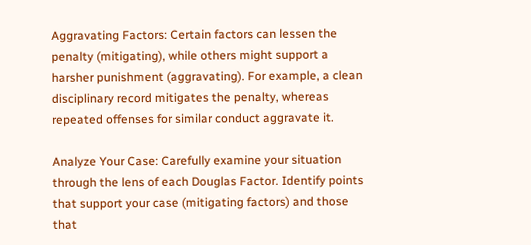Aggravating Factors: Certain factors can lessen the penalty (mitigating), while others might support a harsher punishment (aggravating). For example, a clean disciplinary record mitigates the penalty, whereas repeated offenses for similar conduct aggravate it.

Analyze Your Case: Carefully examine your situation through the lens of each Douglas Factor. Identify points that support your case (mitigating factors) and those that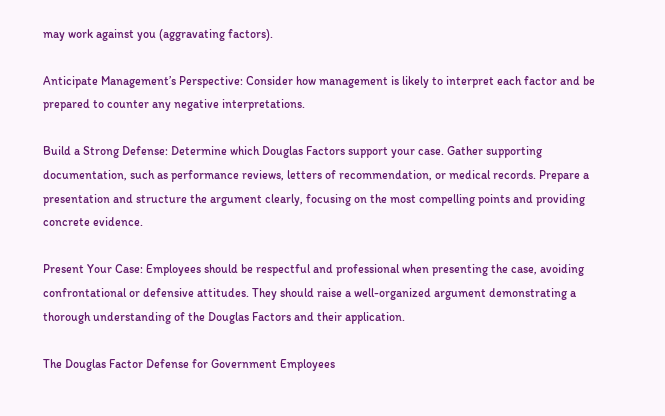may work against you (aggravating factors).

Anticipate Management’s Perspective: Consider how management is likely to interpret each factor and be prepared to counter any negative interpretations.

Build a Strong Defense: Determine which Douglas Factors support your case. Gather supporting documentation, such as performance reviews, letters of recommendation, or medical records. Prepare a presentation and structure the argument clearly, focusing on the most compelling points and providing concrete evidence.

Present Your Case: Employees should be respectful and professional when presenting the case, avoiding confrontational or defensive attitudes. They should raise a well-organized argument demonstrating a thorough understanding of the Douglas Factors and their application.

The Douglas Factor Defense for Government Employees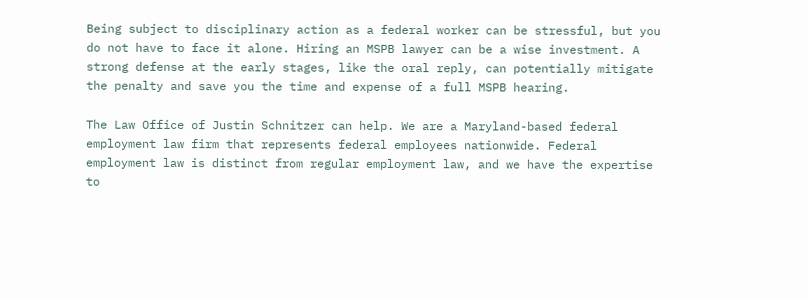Being subject to disciplinary action as a federal worker can be stressful, but you do not have to face it alone. Hiring an MSPB lawyer can be a wise investment. A strong defense at the early stages, like the oral reply, can potentially mitigate the penalty and save you the time and expense of a full MSPB hearing.

The Law Office of Justin Schnitzer can help. We are a Maryland-based federal employment law firm that represents federal employees nationwide. Federal employment law is distinct from regular employment law, and we have the expertise to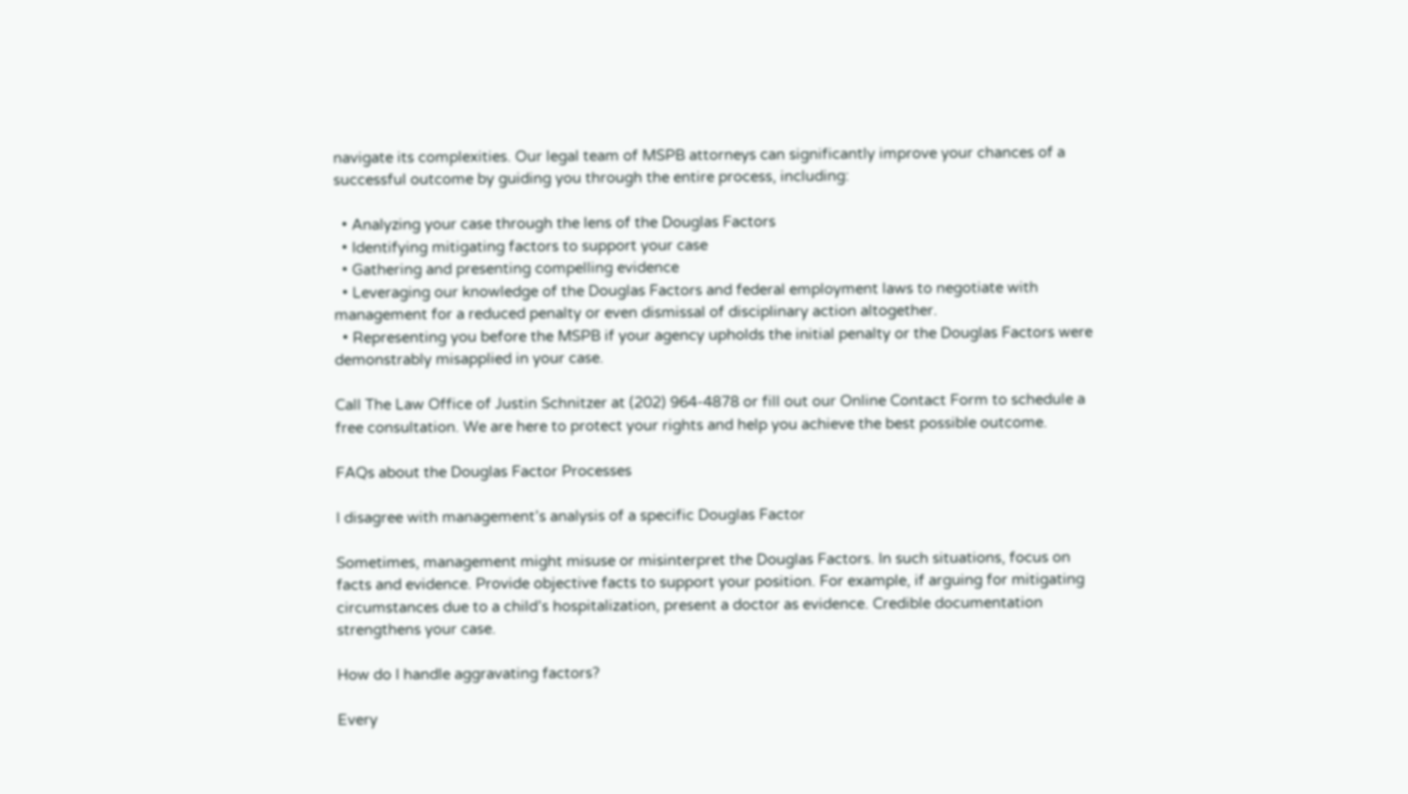navigate its complexities. Our legal team of MSPB attorneys can significantly improve your chances of a successful outcome by guiding you through the entire process, including:

  • Analyzing your case through the lens of the Douglas Factors
  • Identifying mitigating factors to support your case
  • Gathering and presenting compelling evidence
  • Leveraging our knowledge of the Douglas Factors and federal employment laws to negotiate with management for a reduced penalty or even dismissal of disciplinary action altogether.
  • Representing you before the MSPB if your agency upholds the initial penalty or the Douglas Factors were demonstrably misapplied in your case.

Call The Law Office of Justin Schnitzer at (202) 964-4878 or fill out our Online Contact Form to schedule a free consultation. We are here to protect your rights and help you achieve the best possible outcome.

FAQs about the Douglas Factor Processes

I disagree with management’s analysis of a specific Douglas Factor

Sometimes, management might misuse or misinterpret the Douglas Factors. In such situations, focus on facts and evidence. Provide objective facts to support your position. For example, if arguing for mitigating circumstances due to a child’s hospitalization, present a doctor as evidence. Credible documentation strengthens your case.

How do I handle aggravating factors?

Every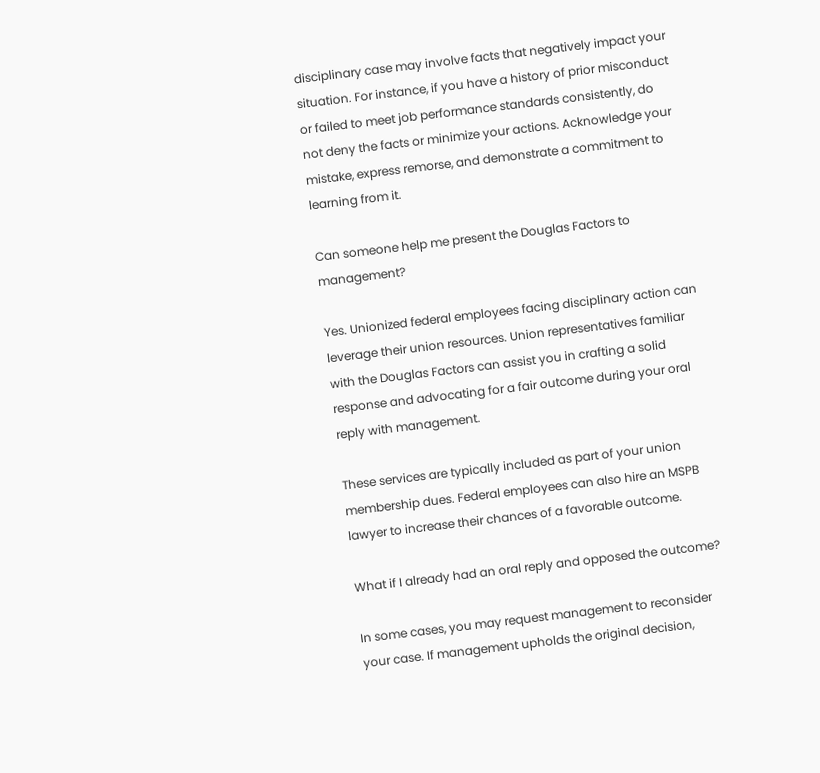disciplinary case may involve facts that negatively impact your situation. For instance, if you have a history of prior misconduct or failed to meet job performance standards consistently, do not deny the facts or minimize your actions. Acknowledge your mistake, express remorse, and demonstrate a commitment to learning from it.

Can someone help me present the Douglas Factors to management?

Yes. Unionized federal employees facing disciplinary action can leverage their union resources. Union representatives familiar with the Douglas Factors can assist you in crafting a solid response and advocating for a fair outcome during your oral reply with management.

These services are typically included as part of your union membership dues. Federal employees can also hire an MSPB lawyer to increase their chances of a favorable outcome.

What if I already had an oral reply and opposed the outcome?

In some cases, you may request management to reconsider your case. If management upholds the original decision,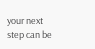your next step can be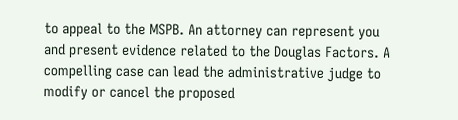to appeal to the MSPB. An attorney can represent you and present evidence related to the Douglas Factors. A compelling case can lead the administrative judge to modify or cancel the proposed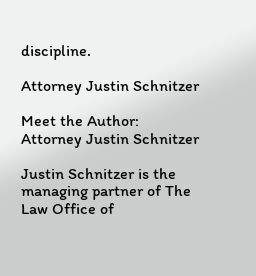discipline.

Attorney Justin Schnitzer

Meet the Author:
Attorney Justin Schnitzer

Justin Schnitzer is the managing partner of The Law Office of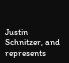Justin Schnitzer, and represents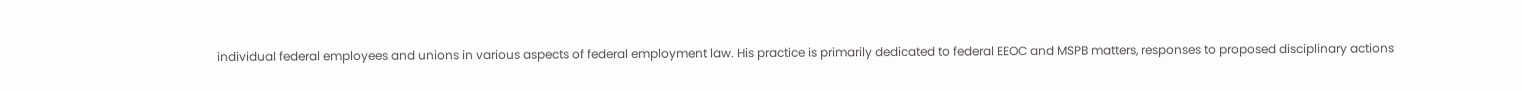individual federal employees and unions in various aspects of federal employment law. His practice is primarily dedicated to federal EEOC and MSPB matters, responses to proposed disciplinary actions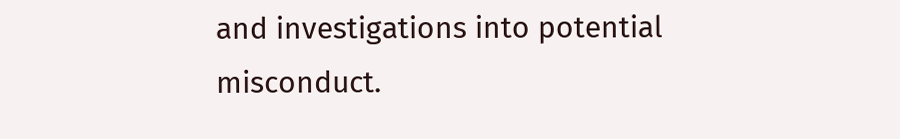and investigations into potential misconduct.